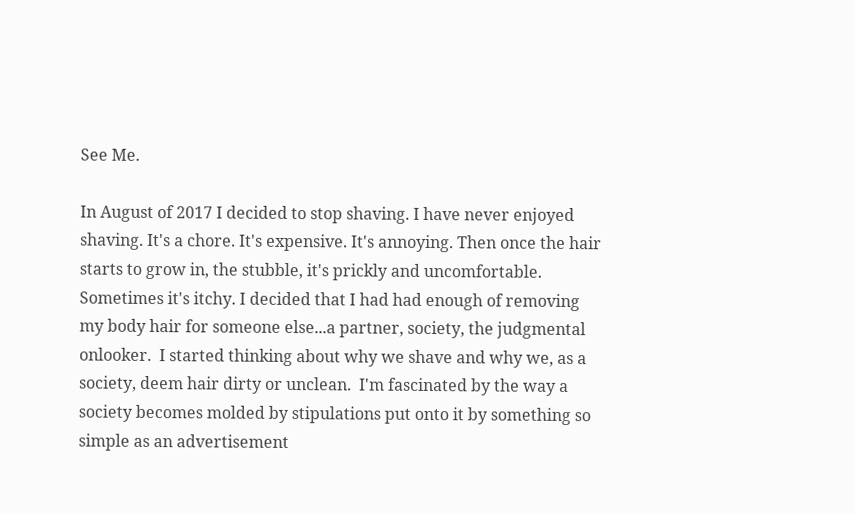See Me.

In August of 2017 I decided to stop shaving. I have never enjoyed shaving. It's a chore. It's expensive. It's annoying. Then once the hair starts to grow in, the stubble, it's prickly and uncomfortable. Sometimes it's itchy. I decided that I had had enough of removing my body hair for someone else...a partner, society, the judgmental onlooker.  I started thinking about why we shave and why we, as a society, deem hair dirty or unclean.  I'm fascinated by the way a society becomes molded by stipulations put onto it by something so simple as an advertisement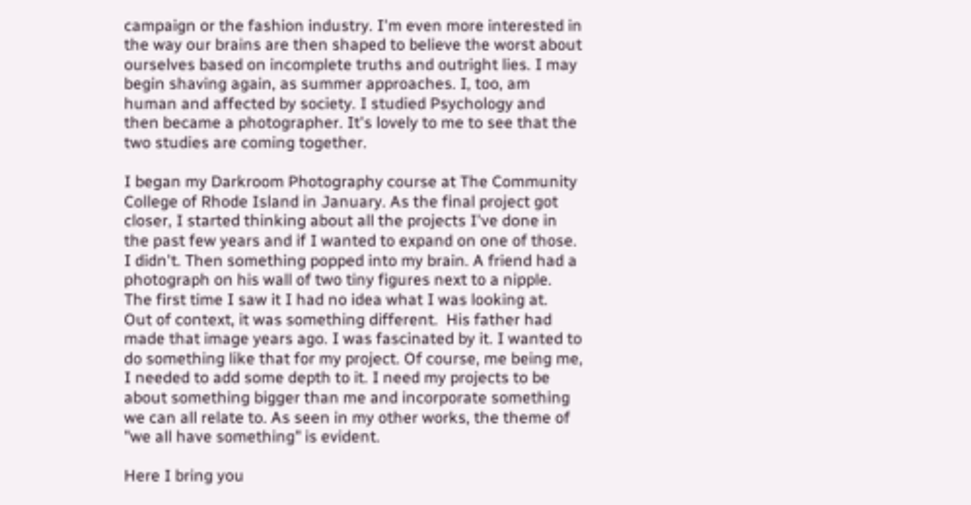campaign or the fashion industry. I'm even more interested in the way our brains are then shaped to believe the worst about ourselves based on incomplete truths and outright lies. I may begin shaving again, as summer approaches. I, too, am human and affected by society. I studied Psychology and then became a photographer. It's lovely to me to see that the two studies are coming together.

I began my Darkroom Photography course at The Community College of Rhode Island in January. As the final project got closer, I started thinking about all the projects I've done in the past few years and if I wanted to expand on one of those. I didn't. Then something popped into my brain. A friend had a photograph on his wall of two tiny figures next to a nipple. The first time I saw it I had no idea what I was looking at.  Out of context, it was something different.  His father had made that image years ago. I was fascinated by it. I wanted to do something like that for my project. Of course, me being me, I needed to add some depth to it. I need my projects to be about something bigger than me and incorporate something we can all relate to. As seen in my other works, the theme of "we all have something" is evident.

Here I bring you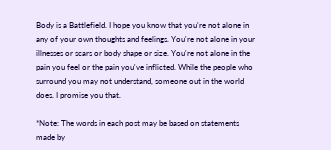Body is a Battlefield. I hope you know that you're not alone in any of your own thoughts and feelings. You're not alone in your illnesses or scars or body shape or size. You're not alone in the pain you feel or the pain you've inflicted. While the people who surround you may not understand, someone out in the world does. I promise you that.

*Note: The words in each post may be based on statements made by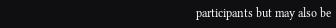participants but may also be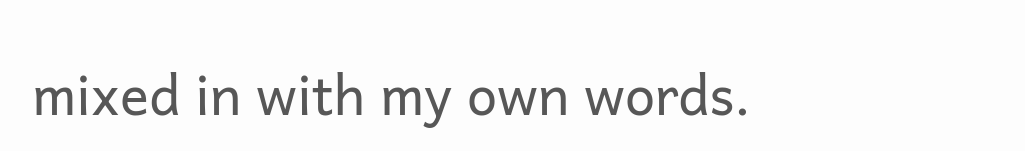mixed in with my own words.